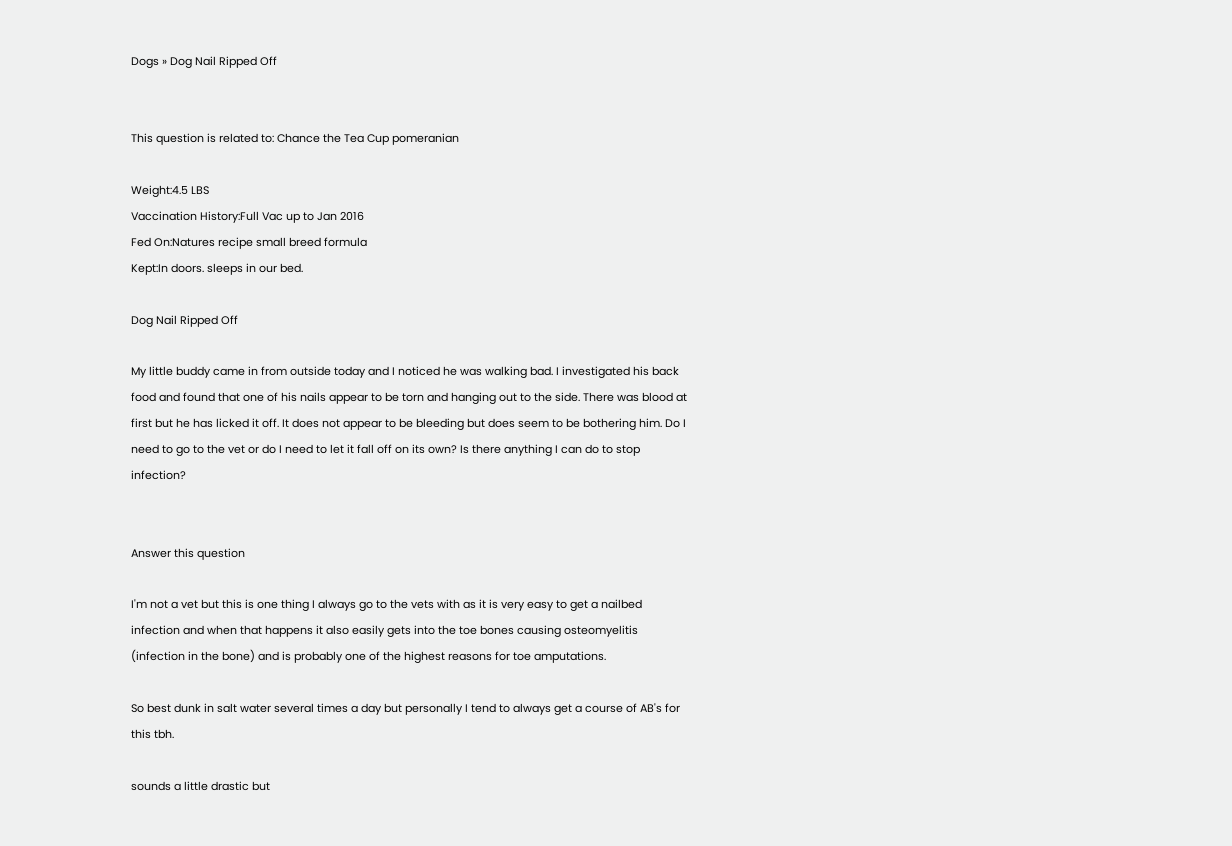Dogs » Dog Nail Ripped Off


This question is related to: Chance the Tea Cup pomeranian

Weight:4.5 LBS
Vaccination History:Full Vac up to Jan 2016
Fed On:Natures recipe small breed formula
Kept:In doors. sleeps in our bed.

Dog Nail Ripped Off

My little buddy came in from outside today and I noticed he was walking bad. I investigated his back food and found that one of his nails appear to be torn and hanging out to the side. There was blood at first but he has licked it off. It does not appear to be bleeding but does seem to be bothering him. Do I need to go to the vet or do I need to let it fall off on its own? Is there anything I can do to stop infection?


Answer this question

I'm not a vet but this is one thing I always go to the vets with as it is very easy to get a nailbed infection and when that happens it also easily gets into the toe bones causing osteomyelitis (infection in the bone) and is probably one of the highest reasons for toe amputations.

So best dunk in salt water several times a day but personally I tend to always get a course of AB's for this tbh.

sounds a little drastic but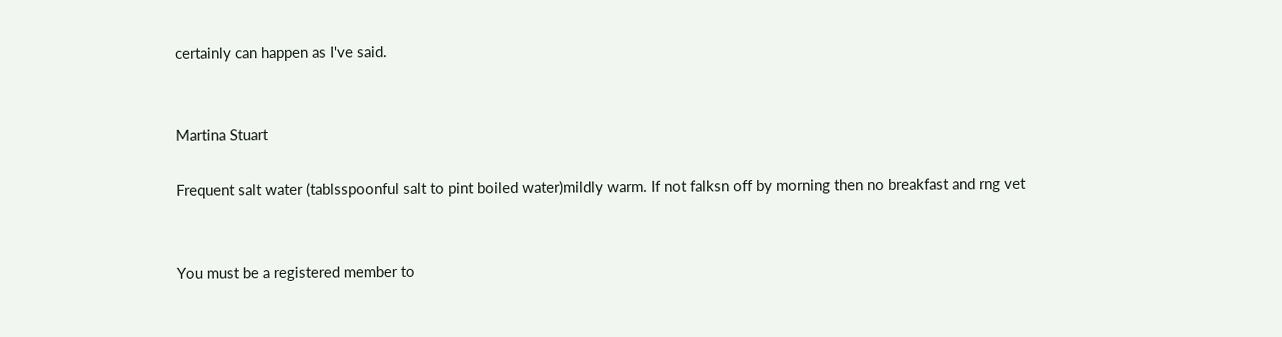certainly can happen as I've said.


Martina Stuart

Frequent salt water (tablsspoonful salt to pint boiled water)mildly warm. If not falksn off by morning then no breakfast and rng vet


You must be a registered member to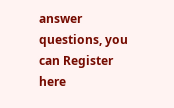answer questions, you can Register here